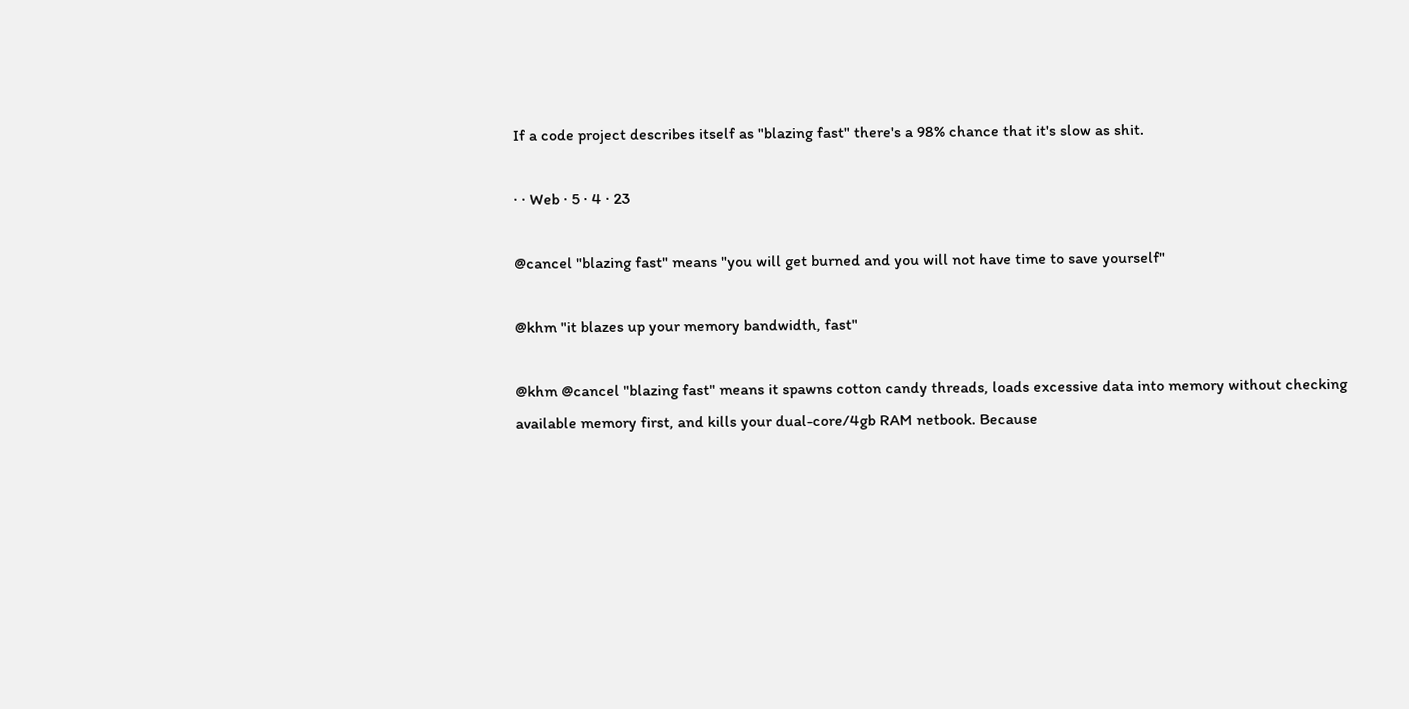If a code project describes itself as "blazing fast" there's a 98% chance that it's slow as shit.

· · Web · 5 · 4 · 23

@cancel "blazing fast" means "you will get burned and you will not have time to save yourself"

@khm "it blazes up your memory bandwidth, fast"

@khm @cancel "blazing fast" means it spawns cotton candy threads, loads excessive data into memory without checking available memory first, and kills your dual-core/4gb RAM netbook. Because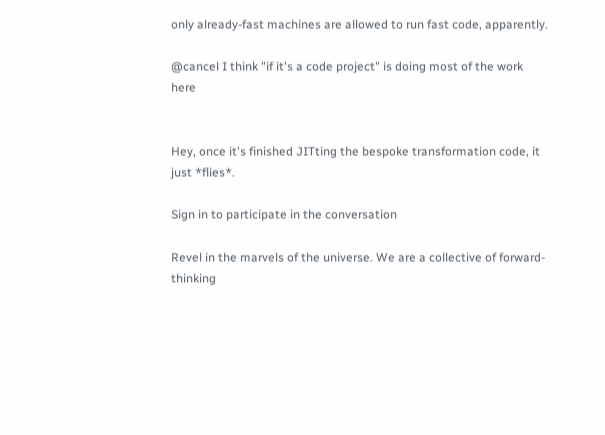only already-fast machines are allowed to run fast code, apparently.

@cancel I think "if it's a code project" is doing most of the work here


Hey, once it's finished JITting the bespoke transformation code, it just *flies*.

Sign in to participate in the conversation

Revel in the marvels of the universe. We are a collective of forward-thinking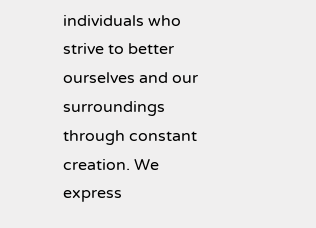individuals who strive to better ourselves and our surroundings through constant creation. We express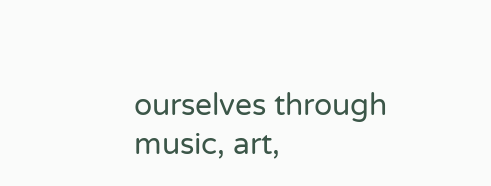ourselves through music, art,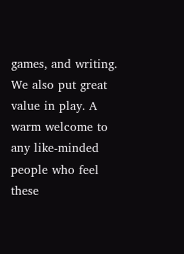games, and writing. We also put great value in play. A warm welcome to any like-minded people who feel these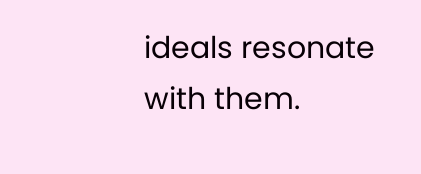ideals resonate with them.